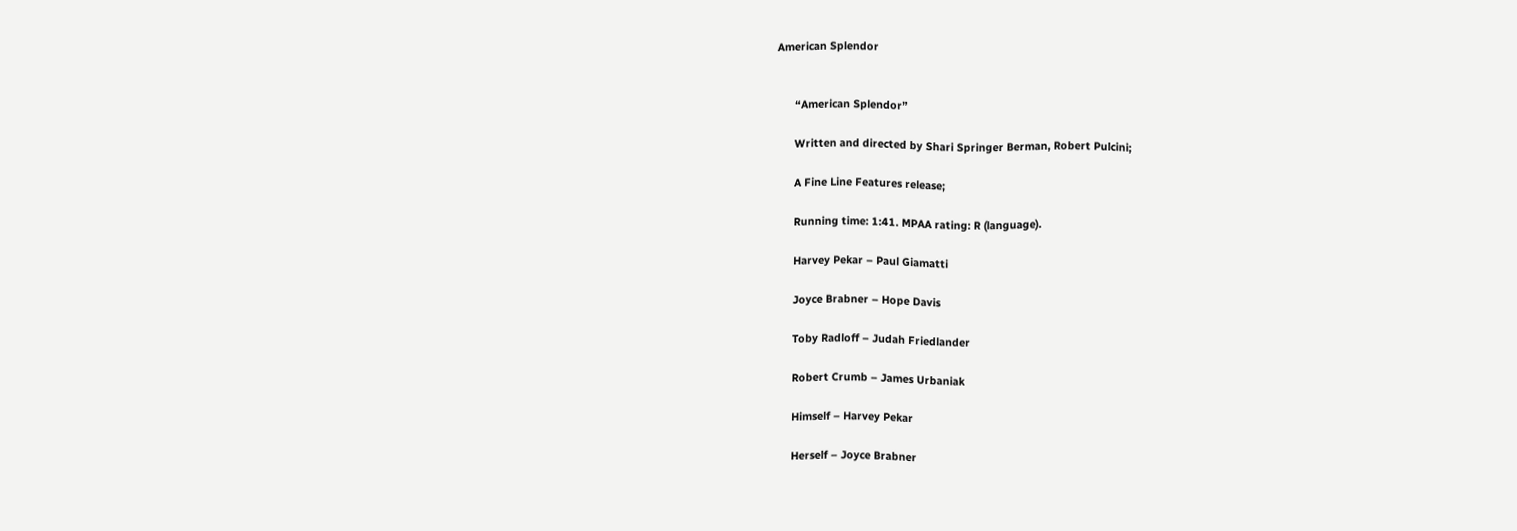American Splendor


      “American Splendor”

      Written and directed by Shari Springer Berman, Robert Pulcini;

      A Fine Line Features release;

      Running time: 1:41. MPAA rating: R (language).

      Harvey Pekar – Paul Giamatti

      Joyce Brabner – Hope Davis

      Toby Radloff – Judah Friedlander

      Robert Crumb – James Urbaniak

      Himself – Harvey Pekar

      Herself – Joyce Brabner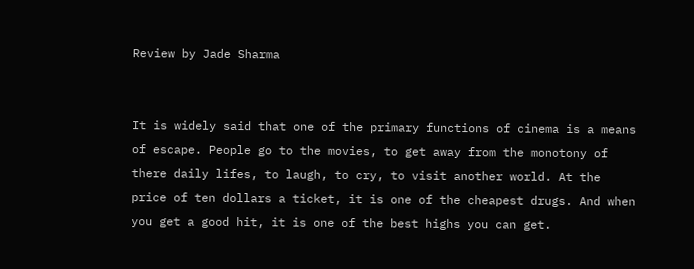Review by Jade Sharma


It is widely said that one of the primary functions of cinema is a means of escape. People go to the movies, to get away from the monotony of there daily lifes, to laugh, to cry, to visit another world. At the price of ten dollars a ticket, it is one of the cheapest drugs. And when you get a good hit, it is one of the best highs you can get.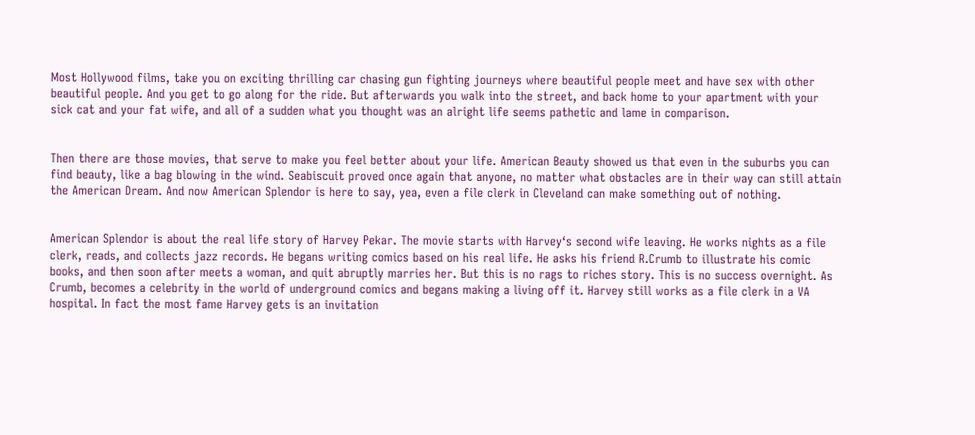Most Hollywood films, take you on exciting thrilling car chasing gun fighting journeys where beautiful people meet and have sex with other beautiful people. And you get to go along for the ride. But afterwards you walk into the street, and back home to your apartment with your sick cat and your fat wife, and all of a sudden what you thought was an alright life seems pathetic and lame in comparison.


Then there are those movies, that serve to make you feel better about your life. American Beauty showed us that even in the suburbs you can find beauty, like a bag blowing in the wind. Seabiscuit proved once again that anyone, no matter what obstacles are in their way can still attain the American Dream. And now American Splendor is here to say, yea, even a file clerk in Cleveland can make something out of nothing.


American Splendor is about the real life story of Harvey Pekar. The movie starts with Harvey‘s second wife leaving. He works nights as a file clerk, reads, and collects jazz records. He begans writing comics based on his real life. He asks his friend R.Crumb to illustrate his comic books, and then soon after meets a woman, and quit abruptly marries her. But this is no rags to riches story. This is no success overnight. As Crumb, becomes a celebrity in the world of underground comics and begans making a living off it. Harvey still works as a file clerk in a VA hospital. In fact the most fame Harvey gets is an invitation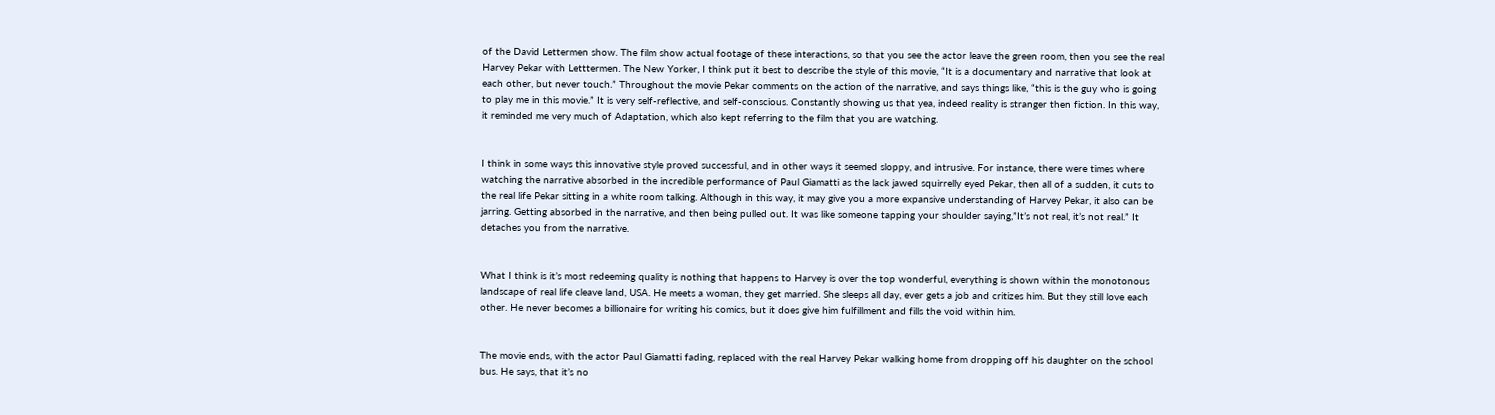of the David Lettermen show. The film show actual footage of these interactions, so that you see the actor leave the green room, then you see the real Harvey Pekar with Letttermen. The New Yorker, I think put it best to describe the style of this movie, “It is a documentary and narrative that look at each other, but never touch.” Throughout the movie Pekar comments on the action of the narrative, and says things like, “this is the guy who is going to play me in this movie.” It is very self-reflective, and self-conscious. Constantly showing us that yea, indeed reality is stranger then fiction. In this way, it reminded me very much of Adaptation, which also kept referring to the film that you are watching.


I think in some ways this innovative style proved successful, and in other ways it seemed sloppy, and intrusive. For instance, there were times where watching the narrative absorbed in the incredible performance of Paul Giamatti as the lack jawed squirrelly eyed Pekar, then all of a sudden, it cuts to the real life Pekar sitting in a white room talking. Although in this way, it may give you a more expansive understanding of Harvey Pekar, it also can be jarring. Getting absorbed in the narrative, and then being pulled out. It was like someone tapping your shoulder saying,”It’s not real, it’s not real.” It detaches you from the narrative.


What I think is it’s most redeeming quality is nothing that happens to Harvey is over the top wonderful, everything is shown within the monotonous landscape of real life cleave land, USA. He meets a woman, they get married. She sleeps all day, ever gets a job and critizes him. But they still love each other. He never becomes a billionaire for writing his comics, but it does give him fulfillment and fills the void within him.


The movie ends, with the actor Paul Giamatti fading, replaced with the real Harvey Pekar walking home from dropping off his daughter on the school bus. He says, that it’s no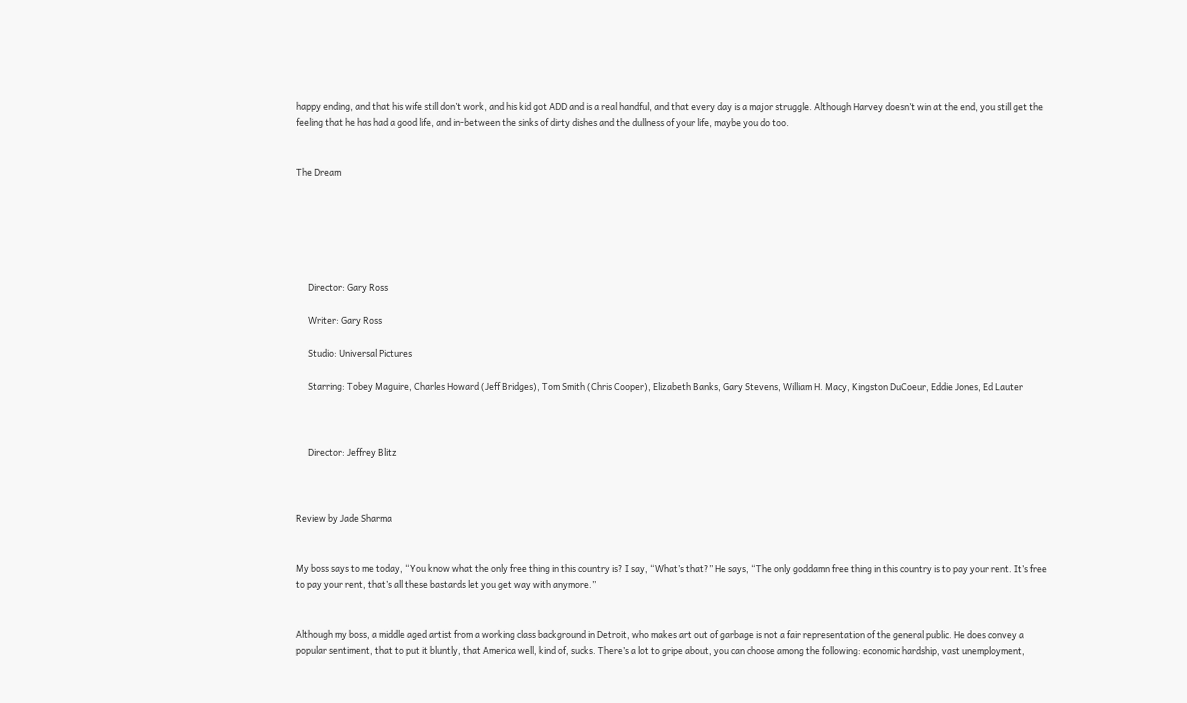happy ending, and that his wife still don’t work, and his kid got ADD and is a real handful, and that every day is a major struggle. Although Harvey doesn’t win at the end, you still get the feeling that he has had a good life, and in-between the sinks of dirty dishes and the dullness of your life, maybe you do too.


The Dream






      Director: Gary Ross

      Writer: Gary Ross

      Studio: Universal Pictures

      Starring: Tobey Maguire, Charles Howard (Jeff Bridges), Tom Smith (Chris Cooper), Elizabeth Banks, Gary Stevens, William H. Macy, Kingston DuCoeur, Eddie Jones, Ed Lauter



      Director: Jeffrey Blitz



Review by Jade Sharma


My boss says to me today, “You know what the only free thing in this country is? I say, “What’s that?” He says, “The only goddamn free thing in this country is to pay your rent. It’s free to pay your rent, that’s all these bastards let you get way with anymore.”


Although my boss, a middle aged artist from a working class background in Detroit, who makes art out of garbage is not a fair representation of the general public. He does convey a popular sentiment, that to put it bluntly, that America well, kind of, sucks. There’s a lot to gripe about, you can choose among the following: economic hardship, vast unemployment,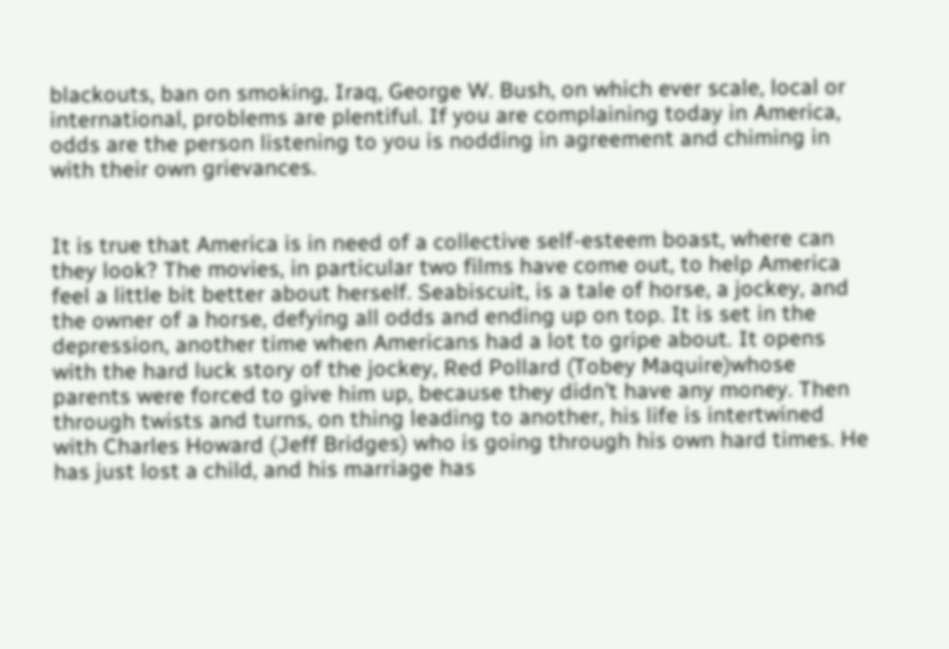blackouts, ban on smoking, Iraq, George W. Bush, on which ever scale, local or international, problems are plentiful. If you are complaining today in America, odds are the person listening to you is nodding in agreement and chiming in with their own grievances.


It is true that America is in need of a collective self-esteem boast, where can they look? The movies, in particular two films have come out, to help America feel a little bit better about herself. Seabiscuit, is a tale of horse, a jockey, and the owner of a horse, defying all odds and ending up on top. It is set in the depression, another time when Americans had a lot to gripe about. It opens with the hard luck story of the jockey, Red Pollard (Tobey Maquire)whose parents were forced to give him up, because they didn’t have any money. Then through twists and turns, on thing leading to another, his life is intertwined with Charles Howard (Jeff Bridges) who is going through his own hard times. He has just lost a child, and his marriage has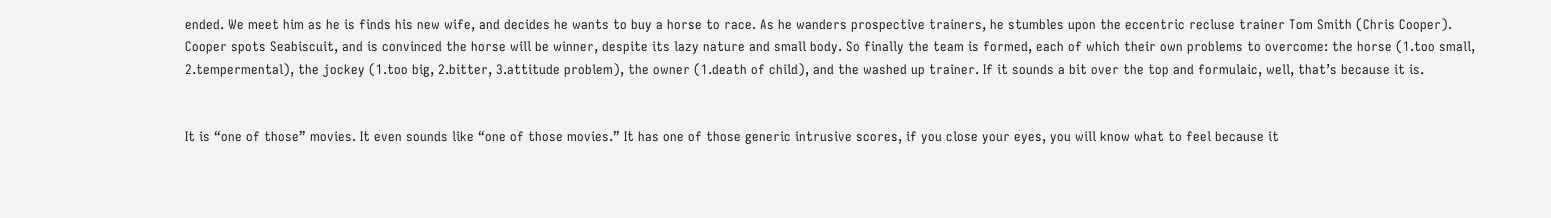ended. We meet him as he is finds his new wife, and decides he wants to buy a horse to race. As he wanders prospective trainers, he stumbles upon the eccentric recluse trainer Tom Smith (Chris Cooper). Cooper spots Seabiscuit, and is convinced the horse will be winner, despite its lazy nature and small body. So finally the team is formed, each of which their own problems to overcome: the horse (1.too small, 2.tempermental), the jockey (1.too big, 2.bitter, 3.attitude problem), the owner (1.death of child), and the washed up trainer. If it sounds a bit over the top and formulaic, well, that’s because it is.


It is “one of those” movies. It even sounds like “one of those movies.” It has one of those generic intrusive scores, if you close your eyes, you will know what to feel because it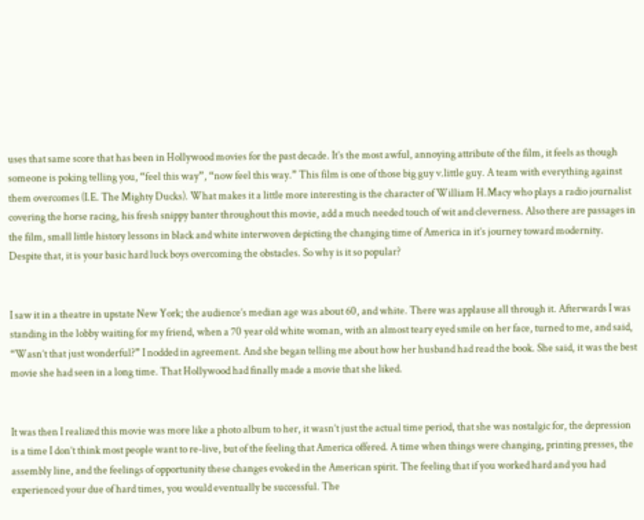uses that same score that has been in Hollywood movies for the past decade. It’s the most awful, annoying attribute of the film, it feels as though someone is poking telling you, “feel this way”, “now feel this way.” This film is one of those big guy v.little guy. A team with everything against them overcomes (I.E. The Mighty Ducks). What makes it a little more interesting is the character of William H.Macy who plays a radio journalist covering the horse racing, his fresh snippy banter throughout this movie, add a much needed touch of wit and cleverness. Also there are passages in the film, small little history lessons in black and white interwoven depicting the changing time of America in it’s journey toward modernity. Despite that, it is your basic hard luck boys overcoming the obstacles. So why is it so popular?


I saw it in a theatre in upstate New York; the audience’s median age was about 60, and white. There was applause all through it. Afterwards I was standing in the lobby waiting for my friend, when a 70 year old white woman, with an almost teary eyed smile on her face, turned to me, and said, “Wasn’t that just wonderful?” I nodded in agreement. And she began telling me about how her husband had read the book. She said, it was the best movie she had seen in a long time. That Hollywood had finally made a movie that she liked.


It was then I realized this movie was more like a photo album to her, it wasn’t just the actual time period, that she was nostalgic for, the depression is a time I don’t think most people want to re-live, but of the feeling that America offered. A time when things were changing, printing presses, the assembly line, and the feelings of opportunity these changes evoked in the American spirit. The feeling that if you worked hard and you had experienced your due of hard times, you would eventually be successful. The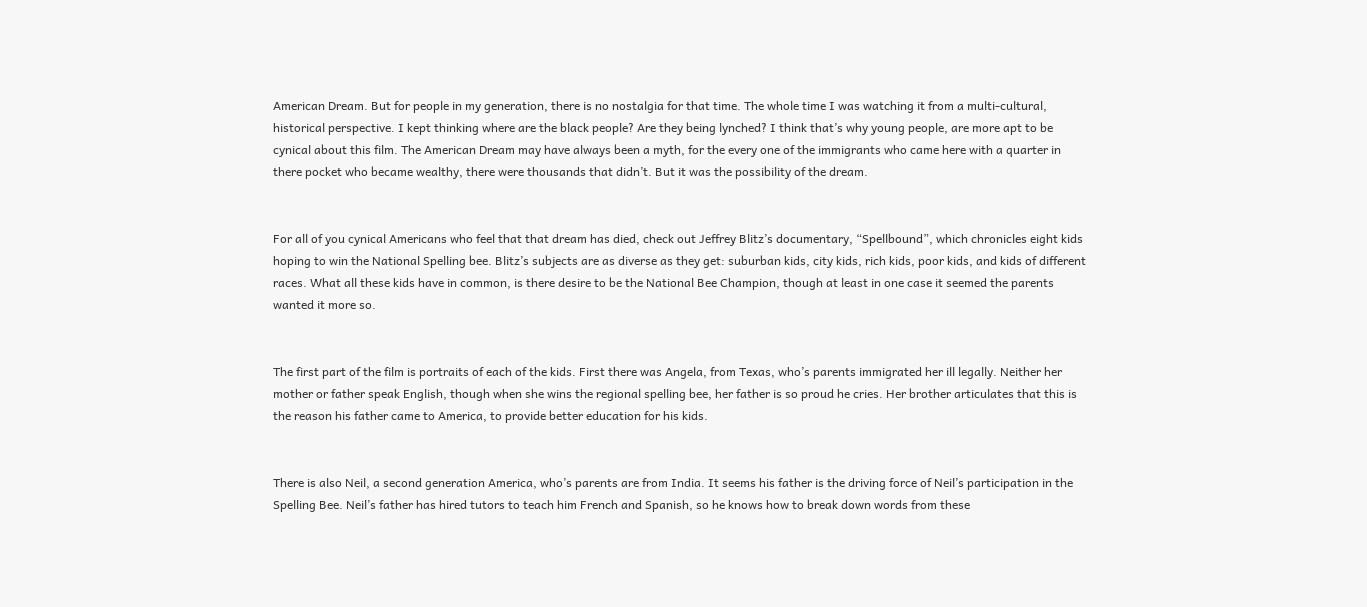American Dream. But for people in my generation, there is no nostalgia for that time. The whole time I was watching it from a multi-cultural, historical perspective. I kept thinking where are the black people? Are they being lynched? I think that’s why young people, are more apt to be cynical about this film. The American Dream may have always been a myth, for the every one of the immigrants who came here with a quarter in there pocket who became wealthy, there were thousands that didn’t. But it was the possibility of the dream.


For all of you cynical Americans who feel that that dream has died, check out Jeffrey Blitz’s documentary, “Spellbound”, which chronicles eight kids hoping to win the National Spelling bee. Blitz’s subjects are as diverse as they get: suburban kids, city kids, rich kids, poor kids, and kids of different races. What all these kids have in common, is there desire to be the National Bee Champion, though at least in one case it seemed the parents wanted it more so.


The first part of the film is portraits of each of the kids. First there was Angela, from Texas, who’s parents immigrated her ill legally. Neither her mother or father speak English, though when she wins the regional spelling bee, her father is so proud he cries. Her brother articulates that this is the reason his father came to America, to provide better education for his kids.


There is also Neil, a second generation America, who’s parents are from India. It seems his father is the driving force of Neil’s participation in the Spelling Bee. Neil’s father has hired tutors to teach him French and Spanish, so he knows how to break down words from these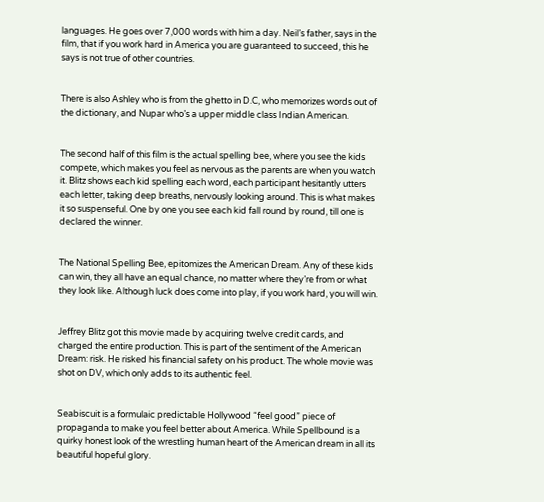languages. He goes over 7,000 words with him a day. Neil’s father, says in the film, that if you work hard in America you are guaranteed to succeed, this he says is not true of other countries.


There is also Ashley who is from the ghetto in D.C, who memorizes words out of the dictionary, and Nupar who’s a upper middle class Indian American.


The second half of this film is the actual spelling bee, where you see the kids compete, which makes you feel as nervous as the parents are when you watch it. Blitz shows each kid spelling each word, each participant hesitantly utters each letter, taking deep breaths, nervously looking around. This is what makes it so suspenseful. One by one you see each kid fall round by round, till one is declared the winner.


The National Spelling Bee, epitomizes the American Dream. Any of these kids can win, they all have an equal chance, no matter where they’re from or what they look like. Although luck does come into play, if you work hard, you will win.


Jeffrey Blitz got this movie made by acquiring twelve credit cards, and charged the entire production. This is part of the sentiment of the American Dream: risk. He risked his financial safety on his product. The whole movie was shot on DV, which only adds to its authentic feel.


Seabiscuit is a formulaic predictable Hollywood “feel good” piece of propaganda to make you feel better about America. While Spellbound is a quirky honest look of the wrestling human heart of the American dream in all its beautiful hopeful glory.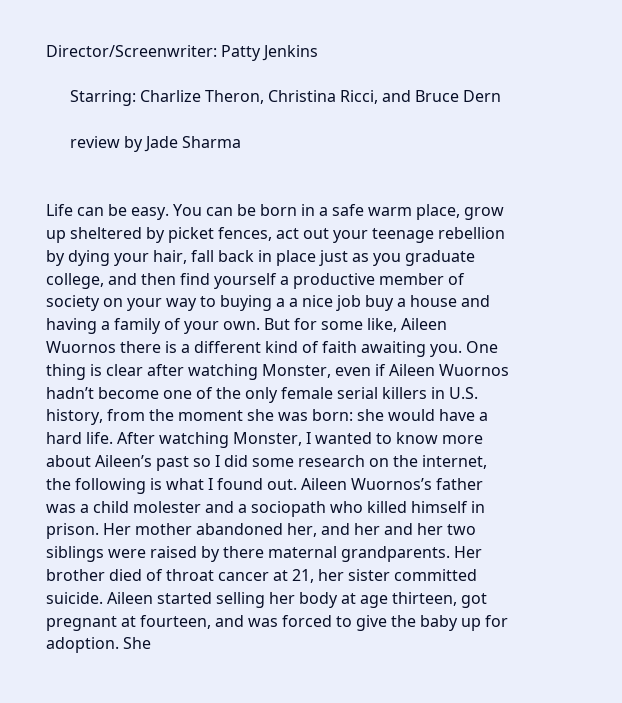Director/Screenwriter: Patty Jenkins

      Starring: Charlize Theron, Christina Ricci, and Bruce Dern

      review by Jade Sharma


Life can be easy. You can be born in a safe warm place, grow up sheltered by picket fences, act out your teenage rebellion by dying your hair, fall back in place just as you graduate college, and then find yourself a productive member of society on your way to buying a a nice job buy a house and having a family of your own. But for some like, Aileen Wuornos there is a different kind of faith awaiting you. One thing is clear after watching Monster, even if Aileen Wuornos hadn’t become one of the only female serial killers in U.S. history, from the moment she was born: she would have a hard life. After watching Monster, I wanted to know more about Aileen’s past so I did some research on the internet, the following is what I found out. Aileen Wuornos’s father was a child molester and a sociopath who killed himself in prison. Her mother abandoned her, and her and her two siblings were raised by there maternal grandparents. Her brother died of throat cancer at 21, her sister committed suicide. Aileen started selling her body at age thirteen, got pregnant at fourteen, and was forced to give the baby up for adoption. She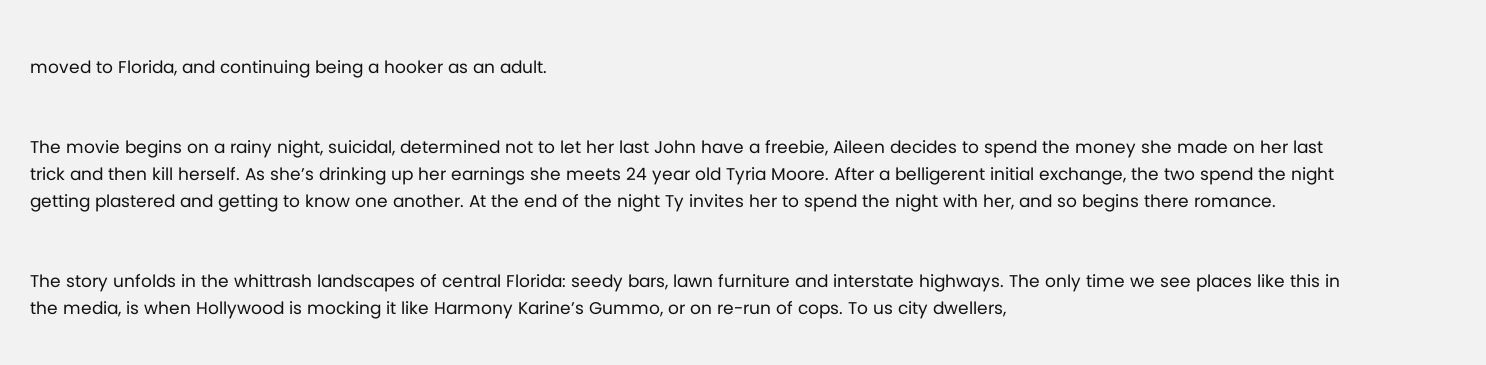moved to Florida, and continuing being a hooker as an adult.


The movie begins on a rainy night, suicidal, determined not to let her last John have a freebie, Aileen decides to spend the money she made on her last trick and then kill herself. As she’s drinking up her earnings she meets 24 year old Tyria Moore. After a belligerent initial exchange, the two spend the night getting plastered and getting to know one another. At the end of the night Ty invites her to spend the night with her, and so begins there romance.


The story unfolds in the whittrash landscapes of central Florida: seedy bars, lawn furniture and interstate highways. The only time we see places like this in the media, is when Hollywood is mocking it like Harmony Karine’s Gummo, or on re-run of cops. To us city dwellers,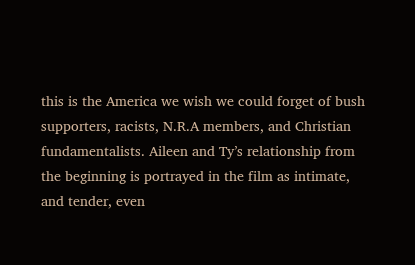this is the America we wish we could forget of bush supporters, racists, N.R.A members, and Christian fundamentalists. Aileen and Ty’s relationship from the beginning is portrayed in the film as intimate, and tender, even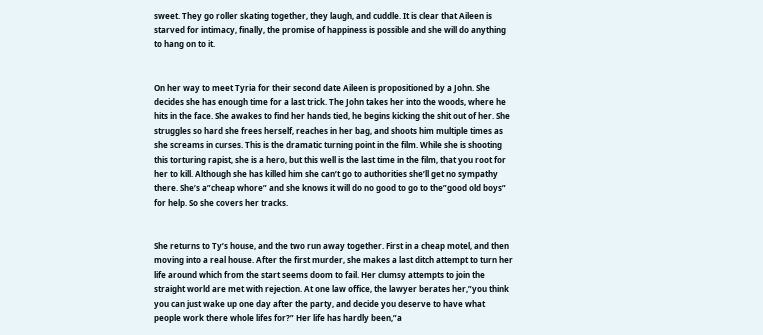sweet. They go roller skating together, they laugh, and cuddle. It is clear that Aileen is starved for intimacy, finally, the promise of happiness is possible and she will do anything to hang on to it.


On her way to meet Tyria for their second date Aileen is propositioned by a John. She decides she has enough time for a last trick. The John takes her into the woods, where he hits in the face. She awakes to find her hands tied, he begins kicking the shit out of her. She struggles so hard she frees herself, reaches in her bag, and shoots him multiple times as she screams in curses. This is the dramatic turning point in the film. While she is shooting this torturing rapist, she is a hero, but this well is the last time in the film, that you root for her to kill. Although she has killed him she can’t go to authorities she’ll get no sympathy there. She’s a”cheap whore” and she knows it will do no good to go to the”good old boys” for help. So she covers her tracks.


She returns to Ty’s house, and the two run away together. First in a cheap motel, and then moving into a real house. After the first murder, she makes a last ditch attempt to turn her life around which from the start seems doom to fail. Her clumsy attempts to join the straight world are met with rejection. At one law office, the lawyer berates her,”you think you can just wake up one day after the party, and decide you deserve to have what people work there whole lifes for?” Her life has hardly been,”a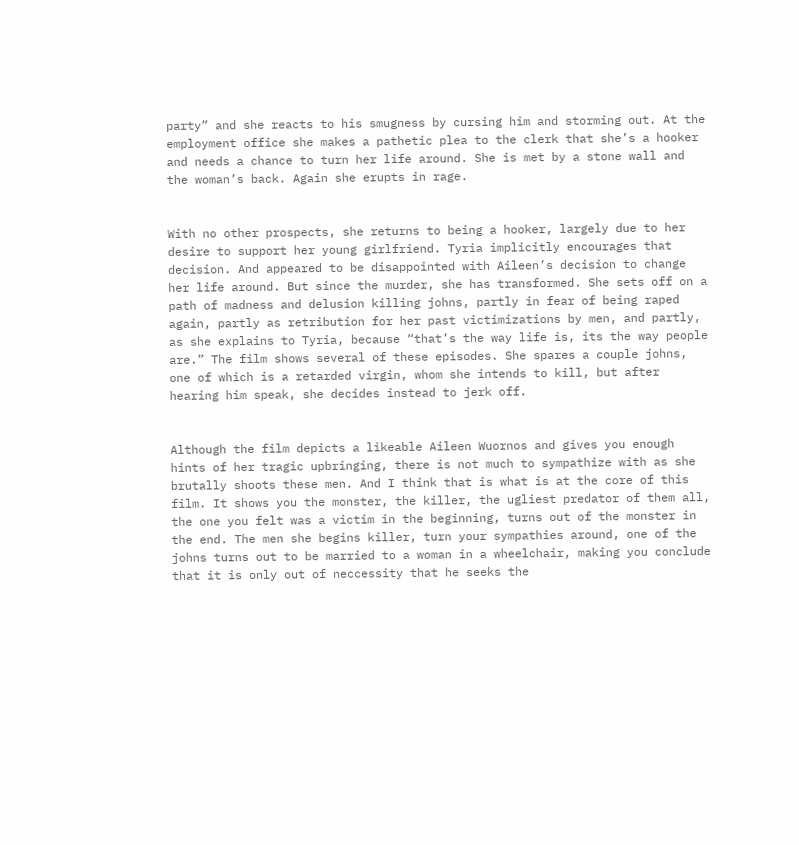party” and she reacts to his smugness by cursing him and storming out. At the employment office she makes a pathetic plea to the clerk that she’s a hooker and needs a chance to turn her life around. She is met by a stone wall and the woman’s back. Again she erupts in rage.


With no other prospects, she returns to being a hooker, largely due to her desire to support her young girlfriend. Tyria implicitly encourages that decision. And appeared to be disappointed with Aileen’s decision to change her life around. But since the murder, she has transformed. She sets off on a path of madness and delusion killing johns, partly in fear of being raped again, partly as retribution for her past victimizations by men, and partly, as she explains to Tyria, because “that’s the way life is, its the way people are.” The film shows several of these episodes. She spares a couple johns, one of which is a retarded virgin, whom she intends to kill, but after hearing him speak, she decides instead to jerk off.


Although the film depicts a likeable Aileen Wuornos and gives you enough hints of her tragic upbringing, there is not much to sympathize with as she brutally shoots these men. And I think that is what is at the core of this film. It shows you the monster, the killer, the ugliest predator of them all, the one you felt was a victim in the beginning, turns out of the monster in the end. The men she begins killer, turn your sympathies around, one of the johns turns out to be married to a woman in a wheelchair, making you conclude that it is only out of neccessity that he seeks the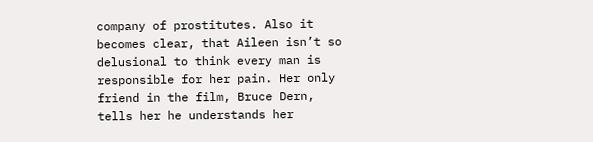company of prostitutes. Also it becomes clear, that Aileen isn’t so delusional to think every man is responsible for her pain. Her only friend in the film, Bruce Dern, tells her he understands her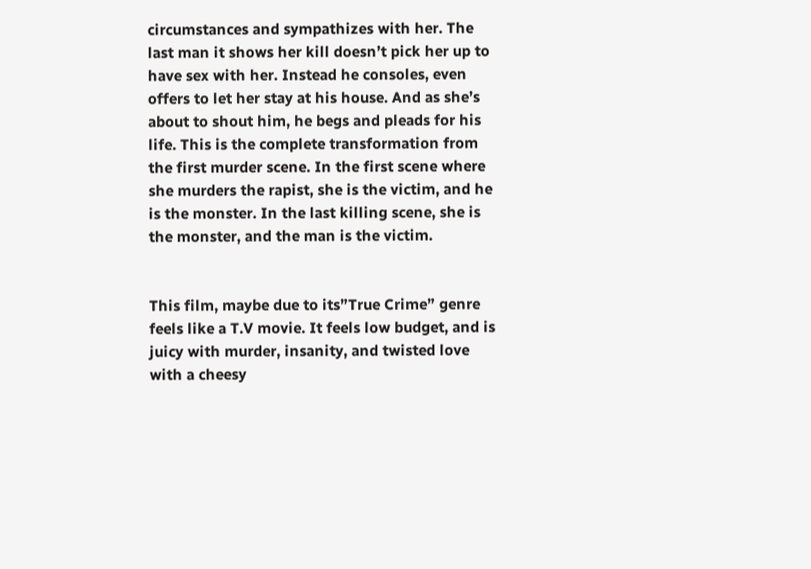circumstances and sympathizes with her. The last man it shows her kill doesn’t pick her up to have sex with her. Instead he consoles, even offers to let her stay at his house. And as she’s about to shout him, he begs and pleads for his life. This is the complete transformation from the first murder scene. In the first scene where she murders the rapist, she is the victim, and he is the monster. In the last killing scene, she is the monster, and the man is the victim.


This film, maybe due to its”True Crime” genre feels like a T.V movie. It feels low budget, and is juicy with murder, insanity, and twisted love with a cheesy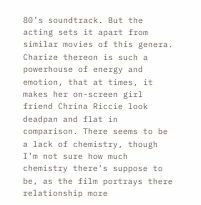80’s soundtrack. But the acting sets it apart from similar movies of this genera. Charize thereon is such a powerhouse of energy and emotion, that at times, it makes her on-screen girl friend Chrina Riccie look deadpan and flat in comparison. There seems to be a lack of chemistry, though I’m not sure how much chemistry there’s suppose to be, as the film portrays there relationship more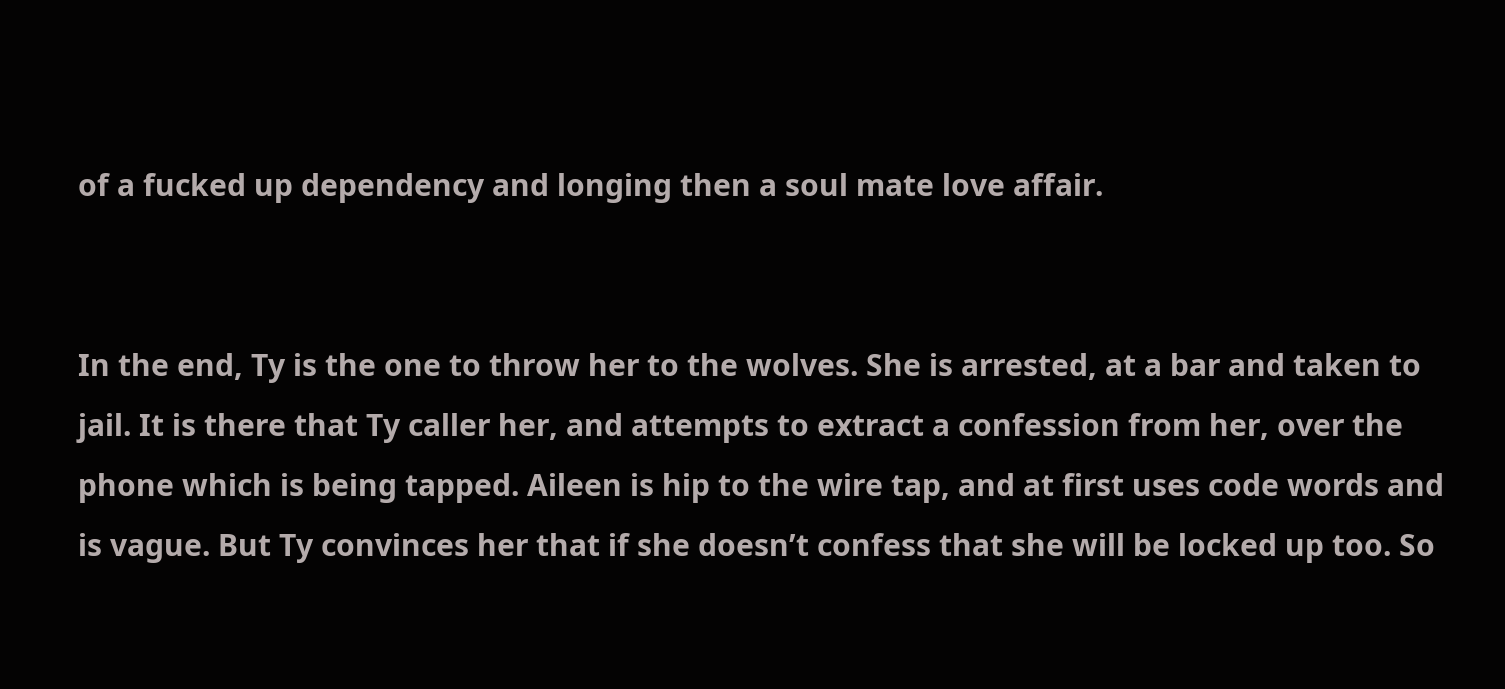of a fucked up dependency and longing then a soul mate love affair.


In the end, Ty is the one to throw her to the wolves. She is arrested, at a bar and taken to jail. It is there that Ty caller her, and attempts to extract a confession from her, over the phone which is being tapped. Aileen is hip to the wire tap, and at first uses code words and is vague. But Ty convinces her that if she doesn’t confess that she will be locked up too. So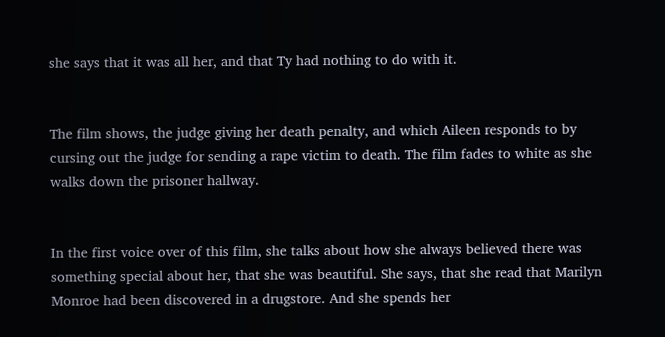she says that it was all her, and that Ty had nothing to do with it.


The film shows, the judge giving her death penalty, and which Aileen responds to by cursing out the judge for sending a rape victim to death. The film fades to white as she walks down the prisoner hallway.


In the first voice over of this film, she talks about how she always believed there was something special about her, that she was beautiful. She says, that she read that Marilyn Monroe had been discovered in a drugstore. And she spends her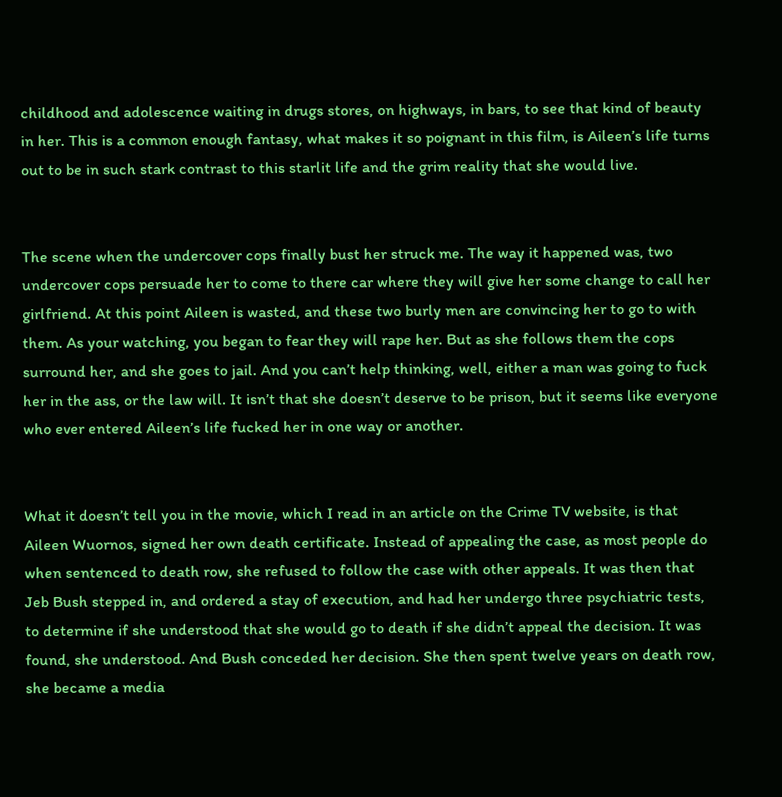childhood and adolescence waiting in drugs stores, on highways, in bars, to see that kind of beauty in her. This is a common enough fantasy, what makes it so poignant in this film, is Aileen’s life turns out to be in such stark contrast to this starlit life and the grim reality that she would live.


The scene when the undercover cops finally bust her struck me. The way it happened was, two undercover cops persuade her to come to there car where they will give her some change to call her girlfriend. At this point Aileen is wasted, and these two burly men are convincing her to go to with them. As your watching, you began to fear they will rape her. But as she follows them the cops surround her, and she goes to jail. And you can’t help thinking, well, either a man was going to fuck her in the ass, or the law will. It isn’t that she doesn’t deserve to be prison, but it seems like everyone who ever entered Aileen’s life fucked her in one way or another.


What it doesn’t tell you in the movie, which I read in an article on the Crime TV website, is that Aileen Wuornos, signed her own death certificate. Instead of appealing the case, as most people do when sentenced to death row, she refused to follow the case with other appeals. It was then that Jeb Bush stepped in, and ordered a stay of execution, and had her undergo three psychiatric tests, to determine if she understood that she would go to death if she didn’t appeal the decision. It was found, she understood. And Bush conceded her decision. She then spent twelve years on death row, she became a media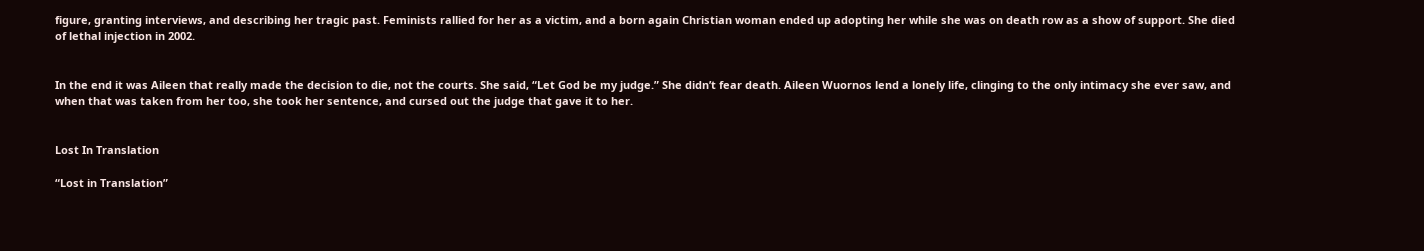figure, granting interviews, and describing her tragic past. Feminists rallied for her as a victim, and a born again Christian woman ended up adopting her while she was on death row as a show of support. She died of lethal injection in 2002.


In the end it was Aileen that really made the decision to die, not the courts. She said, “Let God be my judge.” She didn’t fear death. Aileen Wuornos lend a lonely life, clinging to the only intimacy she ever saw, and when that was taken from her too, she took her sentence, and cursed out the judge that gave it to her.


Lost In Translation

“Lost in Translation”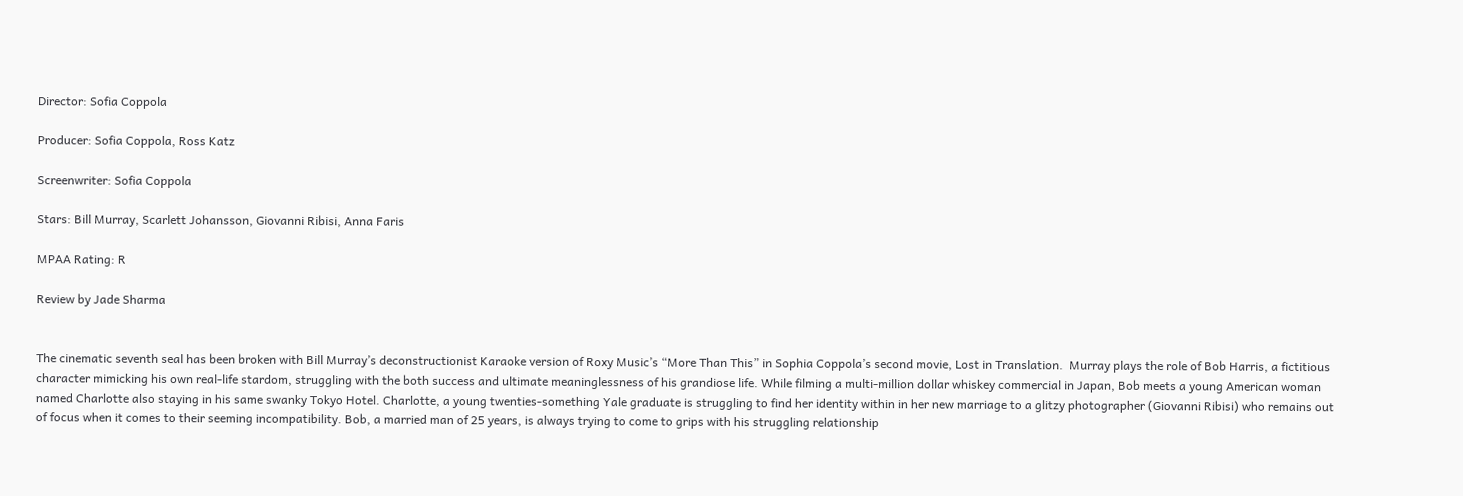Director: Sofia Coppola

Producer: Sofia Coppola, Ross Katz

Screenwriter: Sofia Coppola

Stars: Bill Murray, Scarlett Johansson, Giovanni Ribisi, Anna Faris

MPAA Rating: R

Review by Jade Sharma


The cinematic seventh seal has been broken with Bill Murray’s deconstructionist Karaoke version of Roxy Music’s “More Than This” in Sophia Coppola’s second movie, Lost in Translation.  Murray plays the role of Bob Harris, a fictitious character mimicking his own real-life stardom, struggling with the both success and ultimate meaninglessness of his grandiose life. While filming a multi-million dollar whiskey commercial in Japan, Bob meets a young American woman named Charlotte also staying in his same swanky Tokyo Hotel. Charlotte, a young twenties-something Yale graduate is struggling to find her identity within in her new marriage to a glitzy photographer (Giovanni Ribisi) who remains out of focus when it comes to their seeming incompatibility. Bob, a married man of 25 years, is always trying to come to grips with his struggling relationship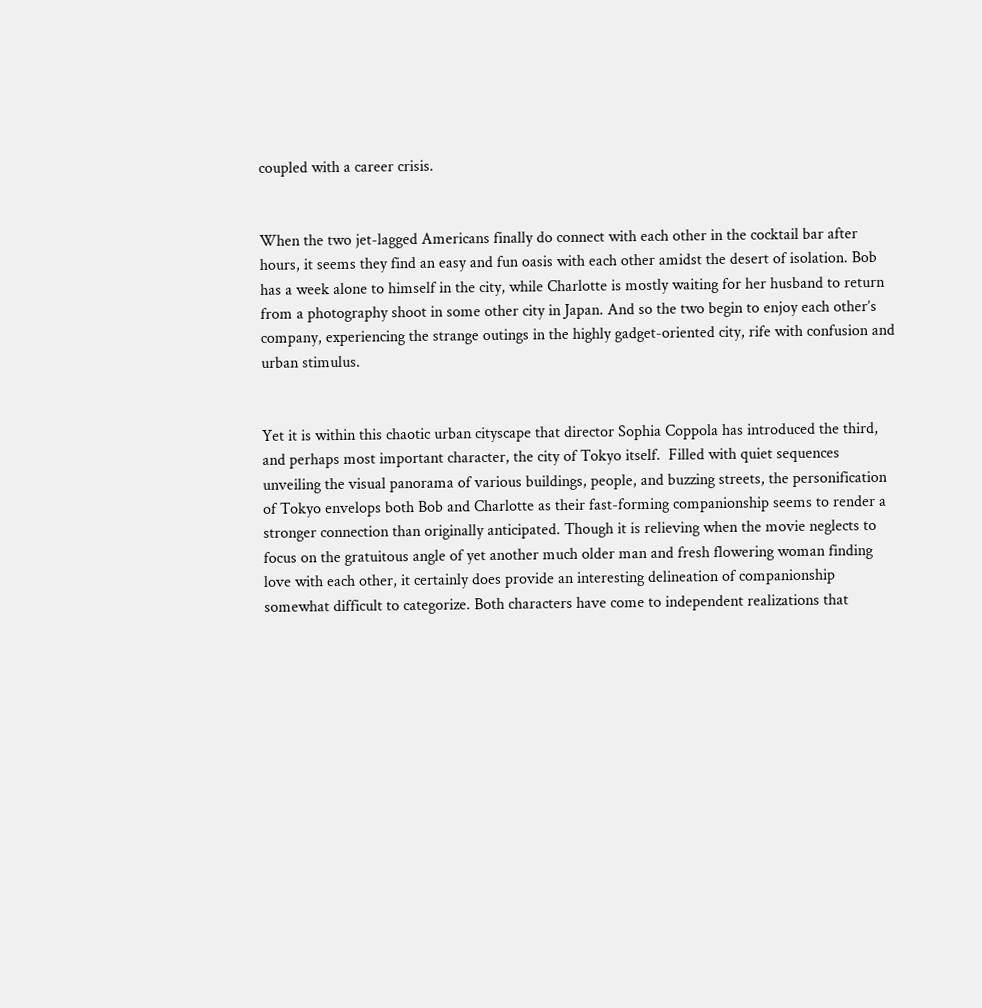coupled with a career crisis.


When the two jet-lagged Americans finally do connect with each other in the cocktail bar after hours, it seems they find an easy and fun oasis with each other amidst the desert of isolation. Bob has a week alone to himself in the city, while Charlotte is mostly waiting for her husband to return from a photography shoot in some other city in Japan. And so the two begin to enjoy each other’s company, experiencing the strange outings in the highly gadget-oriented city, rife with confusion and urban stimulus.


Yet it is within this chaotic urban cityscape that director Sophia Coppola has introduced the third, and perhaps most important character, the city of Tokyo itself.  Filled with quiet sequences unveiling the visual panorama of various buildings, people, and buzzing streets, the personification of Tokyo envelops both Bob and Charlotte as their fast-forming companionship seems to render a stronger connection than originally anticipated. Though it is relieving when the movie neglects to focus on the gratuitous angle of yet another much older man and fresh flowering woman finding love with each other, it certainly does provide an interesting delineation of companionship somewhat difficult to categorize. Both characters have come to independent realizations that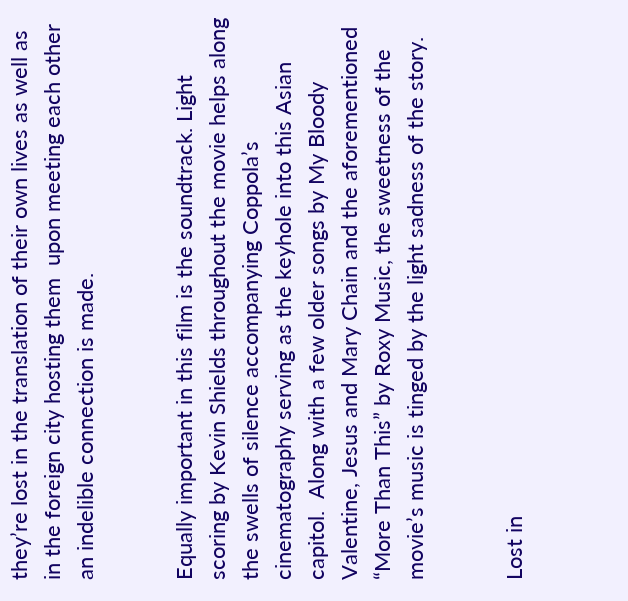they’re lost in the translation of their own lives as well as in the foreign city hosting them  upon meeting each other an indelible connection is made.


Equally important in this film is the soundtrack. Light scoring by Kevin Shields throughout the movie helps along the swells of silence accompanying Coppola’s cinematography serving as the keyhole into this Asian capitol.  Along with a few older songs by My Bloody Valentine, Jesus and Mary Chain and the aforementioned  “More Than This” by Roxy Music, the sweetness of the movie’s music is tinged by the light sadness of the story.


Lost in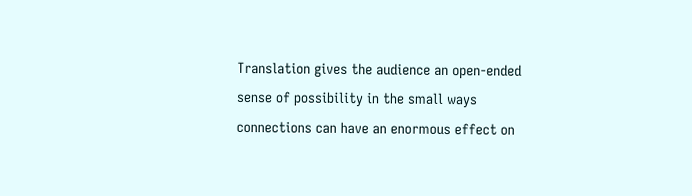Translation gives the audience an open-ended sense of possibility in the small ways connections can have an enormous effect on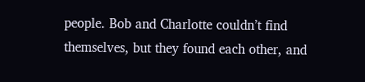people. Bob and Charlotte couldn’t find themselves, but they found each other, and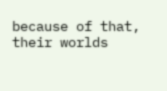because of that, their worlds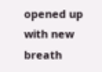opened up with new breath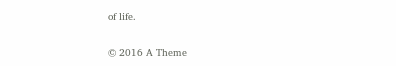of life.

© 2016 A Theme